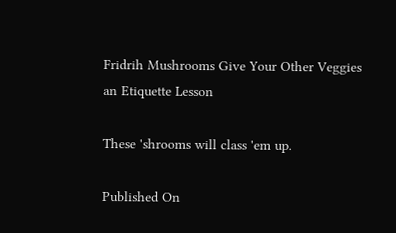Fridrih Mushrooms Give Your Other Veggies an Etiquette Lesson

These 'shrooms will class 'em up.

Published On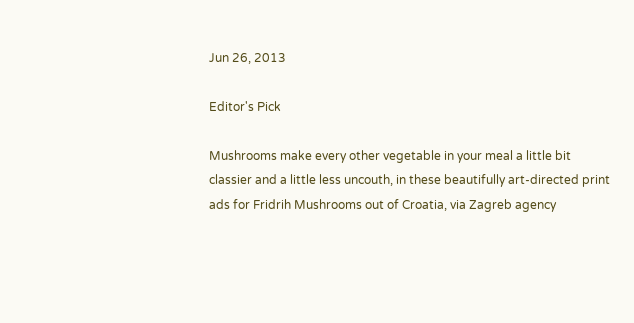Jun 26, 2013

Editor's Pick

Mushrooms make every other vegetable in your meal a little bit classier and a little less uncouth, in these beautifully art-directed print ads for Fridrih Mushrooms out of Croatia, via Zagreb agency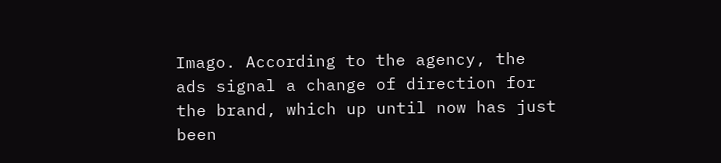Imago. According to the agency, the ads signal a change of direction for the brand, which up until now has just been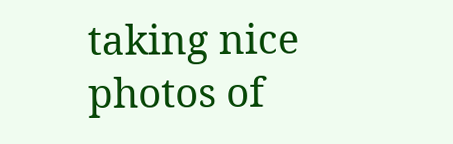taking nice photos of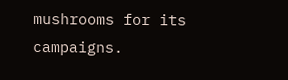mushrooms for its campaigns.